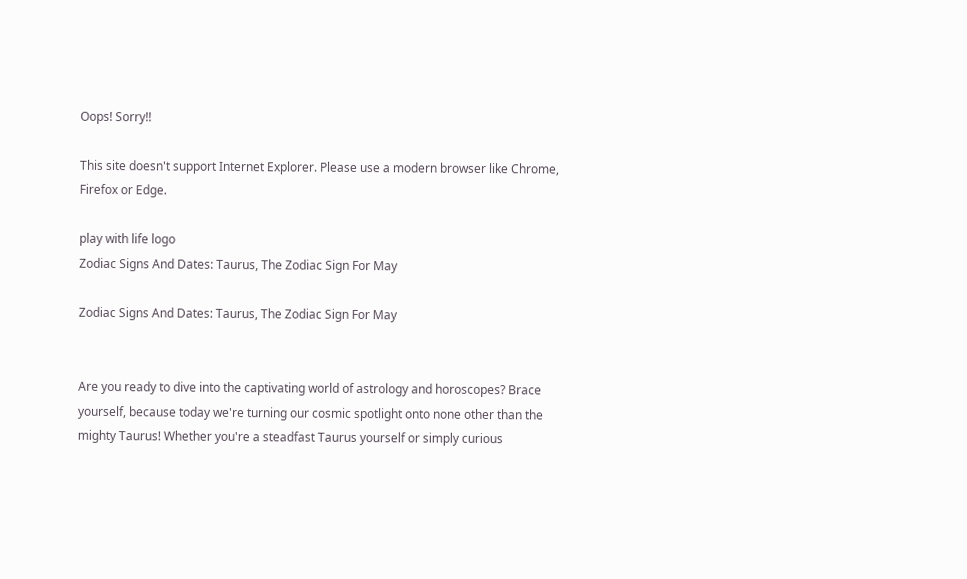Oops! Sorry!!

This site doesn't support Internet Explorer. Please use a modern browser like Chrome, Firefox or Edge.

play with life logo
Zodiac Signs And Dates: Taurus, The Zodiac Sign For May

Zodiac Signs And Dates: Taurus, The Zodiac Sign For May


Are you ready to dive into the captivating world of astrology and horoscopes? Brace yourself, because today we're turning our cosmic spotlight onto none other than the mighty Taurus! Whether you're a steadfast Taurus yourself or simply curious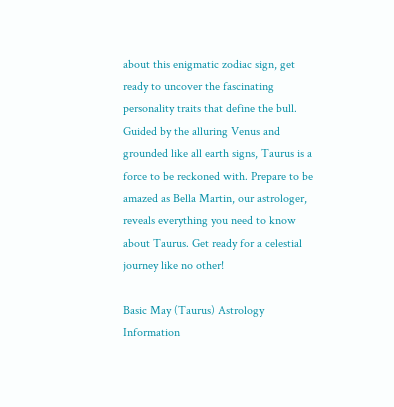about this enigmatic zodiac sign, get ready to uncover the fascinating personality traits that define the bull. Guided by the alluring Venus and grounded like all earth signs, Taurus is a force to be reckoned with. Prepare to be amazed as Bella Martin, our astrologer, reveals everything you need to know about Taurus. Get ready for a celestial journey like no other!

Basic May (Taurus) Astrology Information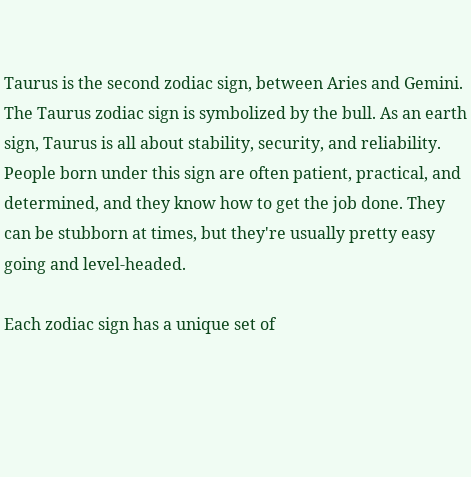Taurus is the second zodiac sign, between Aries and Gemini. The Taurus zodiac sign is symbolized by the bull. As an earth sign, Taurus is all about stability, security, and reliability. People born under this sign are often patient, practical, and determined, and they know how to get the job done. They can be stubborn at times, but they're usually pretty easy going and level-headed.

Each zodiac sign has a unique set of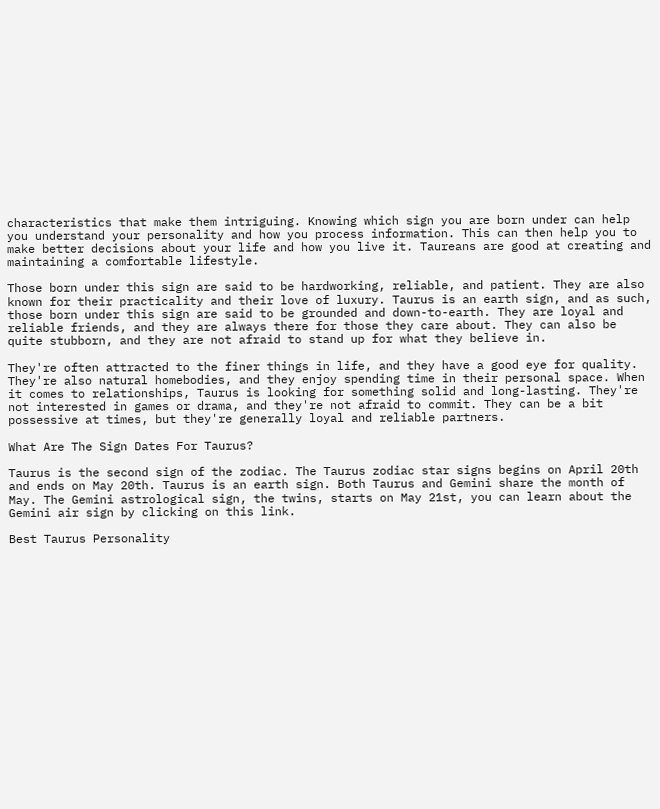characteristics that make them intriguing. Knowing which sign you are born under can help you understand your personality and how you process information. This can then help you to make better decisions about your life and how you live it. Taureans are good at creating and maintaining a comfortable lifestyle.

Those born under this sign are said to be hardworking, reliable, and patient. They are also known for their practicality and their love of luxury. Taurus is an earth sign, and as such, those born under this sign are said to be grounded and down-to-earth. They are loyal and reliable friends, and they are always there for those they care about. They can also be quite stubborn, and they are not afraid to stand up for what they believe in.

They're often attracted to the finer things in life, and they have a good eye for quality. They're also natural homebodies, and they enjoy spending time in their personal space. When it comes to relationships, Taurus is looking for something solid and long-lasting. They're not interested in games or drama, and they're not afraid to commit. They can be a bit possessive at times, but they're generally loyal and reliable partners.

What Are The Sign Dates For Taurus?

Taurus is the second sign of the zodiac. The Taurus zodiac star signs begins on April 20th and ends on May 20th. Taurus is an earth sign. Both Taurus and Gemini share the month of May. The Gemini astrological sign, the twins, starts on May 21st, you can learn about the Gemini air sign by clicking on this link.

Best Taurus Personality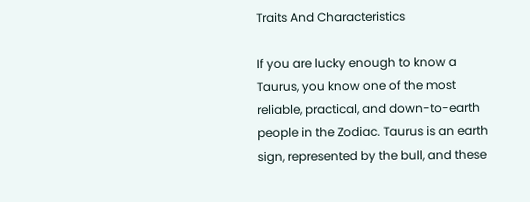Traits And Characteristics

If you are lucky enough to know a Taurus, you know one of the most reliable, practical, and down-to-earth people in the Zodiac. Taurus is an earth sign, represented by the bull, and these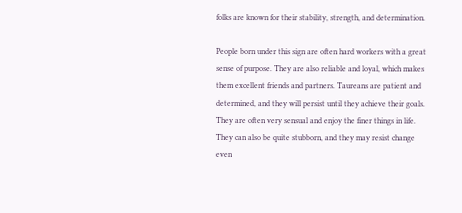folks are known for their stability, strength, and determination.

People born under this sign are often hard workers with a great sense of purpose. They are also reliable and loyal, which makes them excellent friends and partners. Taureans are patient and determined, and they will persist until they achieve their goals. They are often very sensual and enjoy the finer things in life. They can also be quite stubborn, and they may resist change even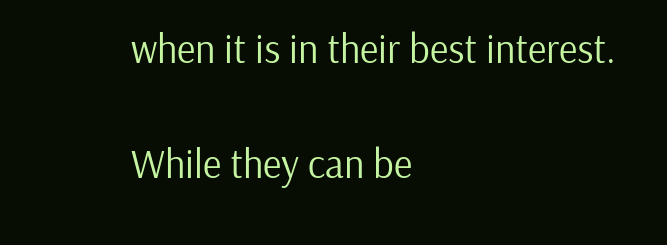when it is in their best interest.

While they can be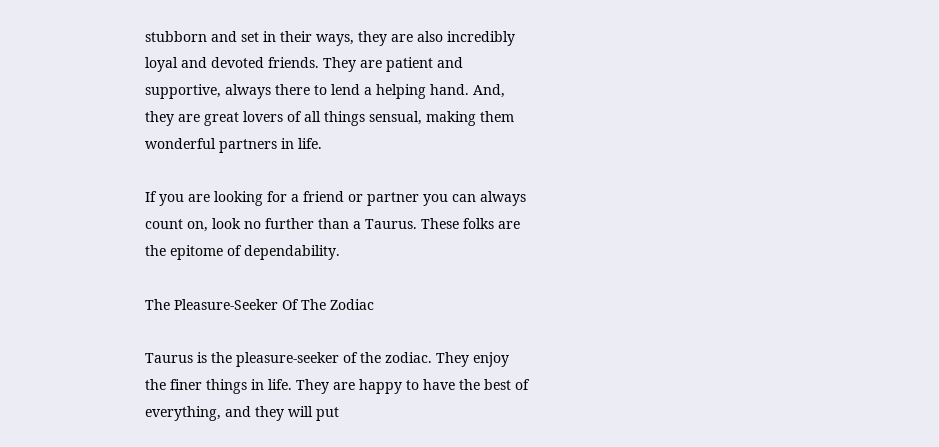stubborn and set in their ways, they are also incredibly loyal and devoted friends. They are patient and supportive, always there to lend a helping hand. And, they are great lovers of all things sensual, making them wonderful partners in life.

If you are looking for a friend or partner you can always count on, look no further than a Taurus. These folks are the epitome of dependability.

The Pleasure-Seeker Of The Zodiac

Taurus is the pleasure-seeker of the zodiac. They enjoy the finer things in life. They are happy to have the best of everything, and they will put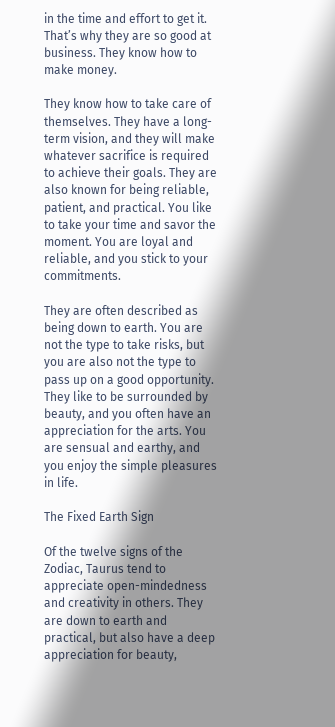in the time and effort to get it. That’s why they are so good at business. They know how to make money.

They know how to take care of themselves. They have a long-term vision, and they will make whatever sacrifice is required to achieve their goals. They are also known for being reliable, patient, and practical. You like to take your time and savor the moment. You are loyal and reliable, and you stick to your commitments.

They are often described as being down to earth. You are not the type to take risks, but you are also not the type to pass up on a good opportunity. They like to be surrounded by beauty, and you often have an appreciation for the arts. You are sensual and earthy, and you enjoy the simple pleasures in life.

The Fixed Earth Sign

Of the twelve signs of the Zodiac, Taurus tend to appreciate open-mindedness and creativity in others. They are down to earth and practical, but also have a deep appreciation for beauty,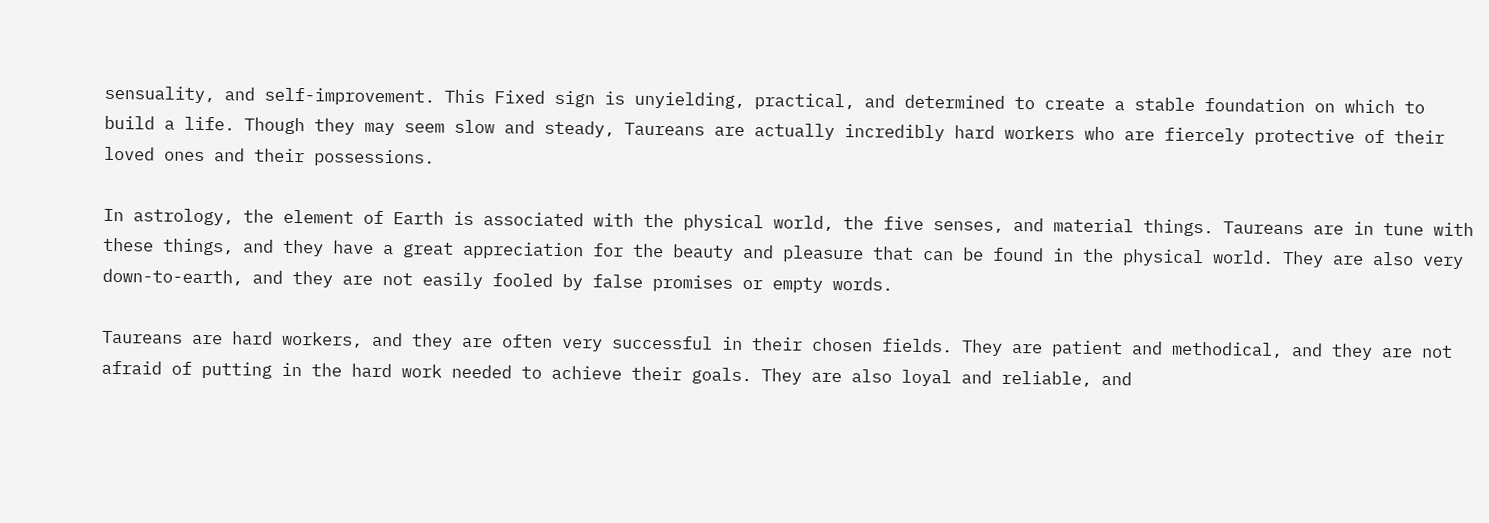sensuality, and self-improvement. This Fixed sign is unyielding, practical, and determined to create a stable foundation on which to build a life. Though they may seem slow and steady, Taureans are actually incredibly hard workers who are fiercely protective of their loved ones and their possessions.

In astrology, the element of Earth is associated with the physical world, the five senses, and material things. Taureans are in tune with these things, and they have a great appreciation for the beauty and pleasure that can be found in the physical world. They are also very down-to-earth, and they are not easily fooled by false promises or empty words.

Taureans are hard workers, and they are often very successful in their chosen fields. They are patient and methodical, and they are not afraid of putting in the hard work needed to achieve their goals. They are also loyal and reliable, and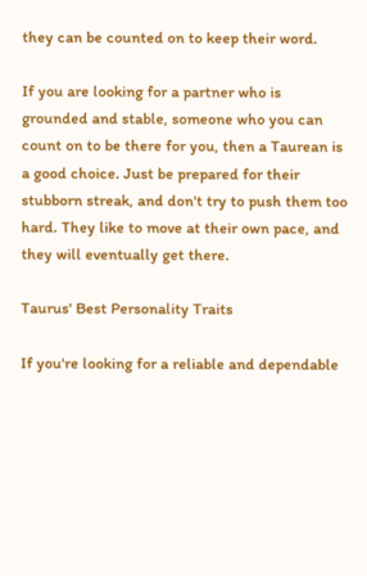they can be counted on to keep their word.

If you are looking for a partner who is grounded and stable, someone who you can count on to be there for you, then a Taurean is a good choice. Just be prepared for their stubborn streak, and don't try to push them too hard. They like to move at their own pace, and they will eventually get there.

Taurus' Best Personality Traits

If you're looking for a reliable and dependable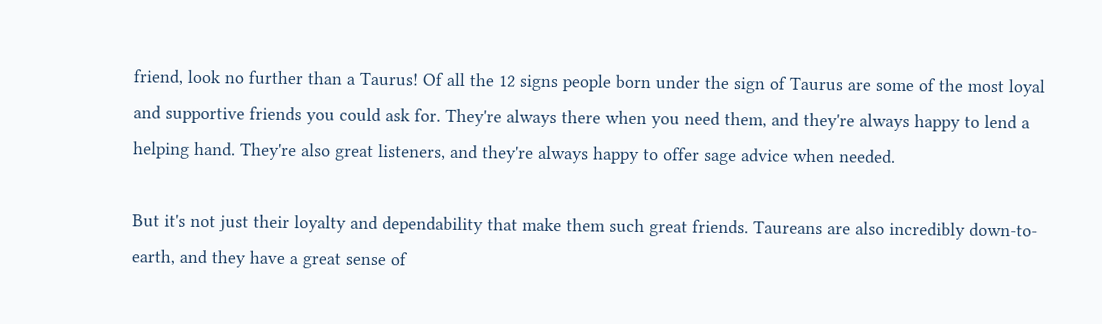friend, look no further than a Taurus! Of all the 12 signs people born under the sign of Taurus are some of the most loyal and supportive friends you could ask for. They're always there when you need them, and they're always happy to lend a helping hand. They're also great listeners, and they're always happy to offer sage advice when needed.

But it's not just their loyalty and dependability that make them such great friends. Taureans are also incredibly down-to-earth, and they have a great sense of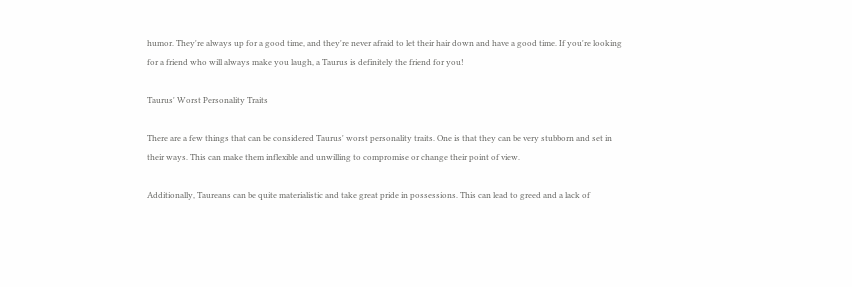humor. They're always up for a good time, and they're never afraid to let their hair down and have a good time. If you're looking for a friend who will always make you laugh, a Taurus is definitely the friend for you!

Taurus' Worst Personality Traits

There are a few things that can be considered Taurus' worst personality traits. One is that they can be very stubborn and set in their ways. This can make them inflexible and unwilling to compromise or change their point of view.

Additionally, Taureans can be quite materialistic and take great pride in possessions. This can lead to greed and a lack of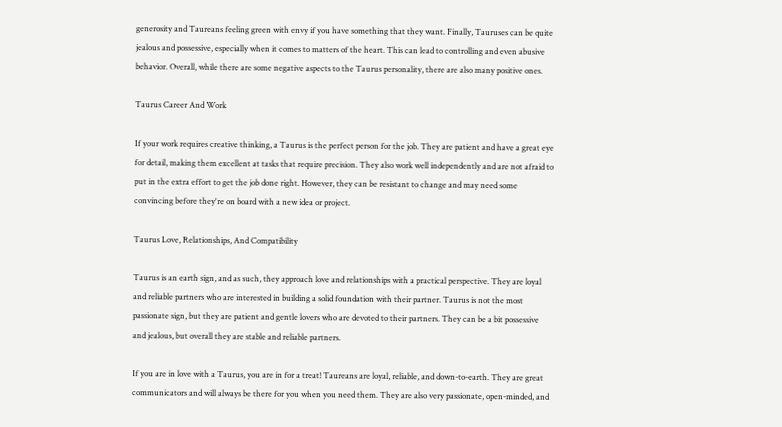generosity and Taureans feeling green with envy if you have something that they want. Finally, Tauruses can be quite jealous and possessive, especially when it comes to matters of the heart. This can lead to controlling and even abusive behavior. Overall, while there are some negative aspects to the Taurus personality, there are also many positive ones.

Taurus Career And Work

If your work requires creative thinking, a Taurus is the perfect person for the job. They are patient and have a great eye for detail, making them excellent at tasks that require precision. They also work well independently and are not afraid to put in the extra effort to get the job done right. However, they can be resistant to change and may need some convincing before they're on board with a new idea or project.

Taurus Love, Relationships, And Compatibility

Taurus is an earth sign, and as such, they approach love and relationships with a practical perspective. They are loyal and reliable partners who are interested in building a solid foundation with their partner. Taurus is not the most passionate sign, but they are patient and gentle lovers who are devoted to their partners. They can be a bit possessive and jealous, but overall they are stable and reliable partners.

If you are in love with a Taurus, you are in for a treat! Taureans are loyal, reliable, and down-to-earth. They are great communicators and will always be there for you when you need them. They are also very passionate, open-minded, and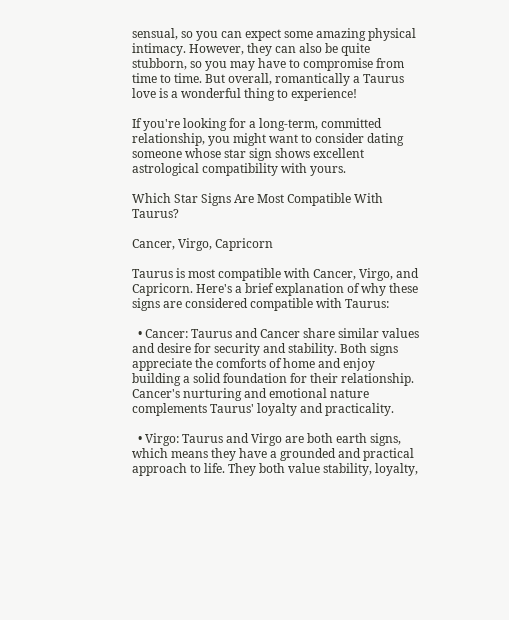sensual, so you can expect some amazing physical intimacy. However, they can also be quite stubborn, so you may have to compromise from time to time. But overall, romantically a Taurus love is a wonderful thing to experience!

If you're looking for a long-term, committed relationship, you might want to consider dating someone whose star sign shows excellent astrological compatibility with yours.

Which Star Signs Are Most Compatible With Taurus?

Cancer, Virgo, Capricorn

Taurus is most compatible with Cancer, Virgo, and Capricorn. Here's a brief explanation of why these signs are considered compatible with Taurus:

  • Cancer: Taurus and Cancer share similar values and desire for security and stability. Both signs appreciate the comforts of home and enjoy building a solid foundation for their relationship. Cancer's nurturing and emotional nature complements Taurus' loyalty and practicality.

  • Virgo: Taurus and Virgo are both earth signs, which means they have a grounded and practical approach to life. They both value stability, loyalty,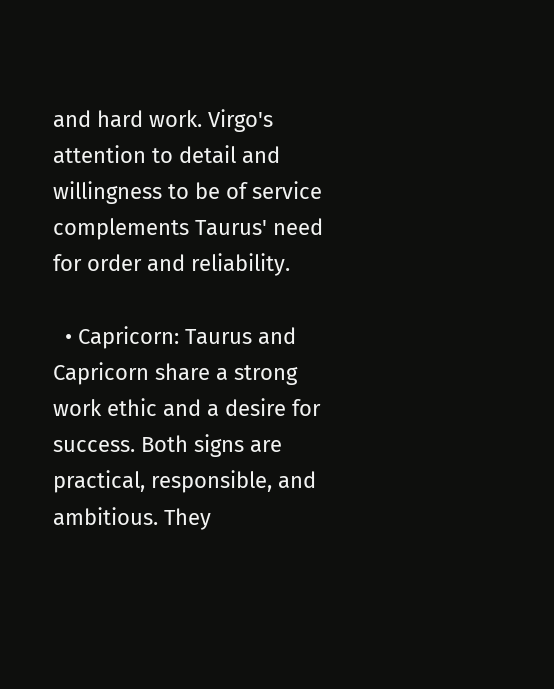and hard work. Virgo's attention to detail and willingness to be of service complements Taurus' need for order and reliability.

  • Capricorn: Taurus and Capricorn share a strong work ethic and a desire for success. Both signs are practical, responsible, and ambitious. They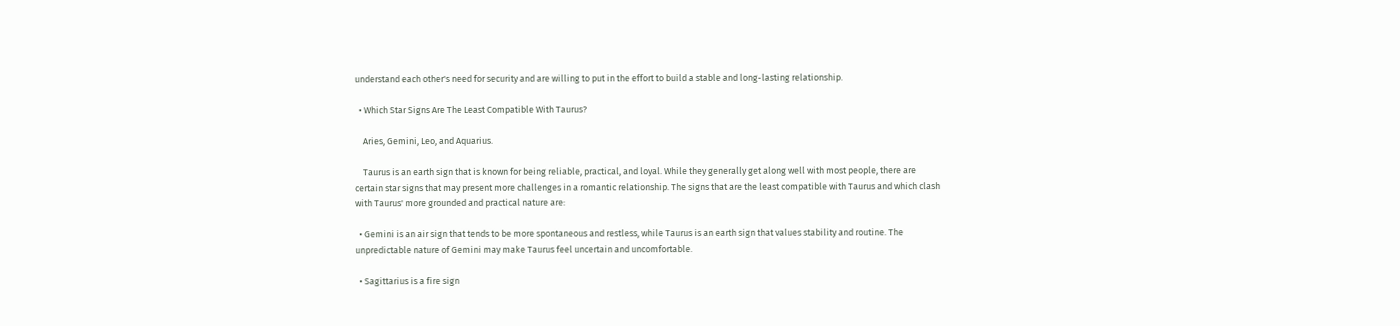understand each other's need for security and are willing to put in the effort to build a stable and long-lasting relationship.

  • Which Star Signs Are The Least Compatible With Taurus?

    Aries, Gemini, Leo, and Aquarius.

    Taurus is an earth sign that is known for being reliable, practical, and loyal. While they generally get along well with most people, there are certain star signs that may present more challenges in a romantic relationship. The signs that are the least compatible with Taurus and which clash with Taurus' more grounded and practical nature are:

  • Gemini is an air sign that tends to be more spontaneous and restless, while Taurus is an earth sign that values stability and routine. The unpredictable nature of Gemini may make Taurus feel uncertain and uncomfortable.

  • Sagittarius is a fire sign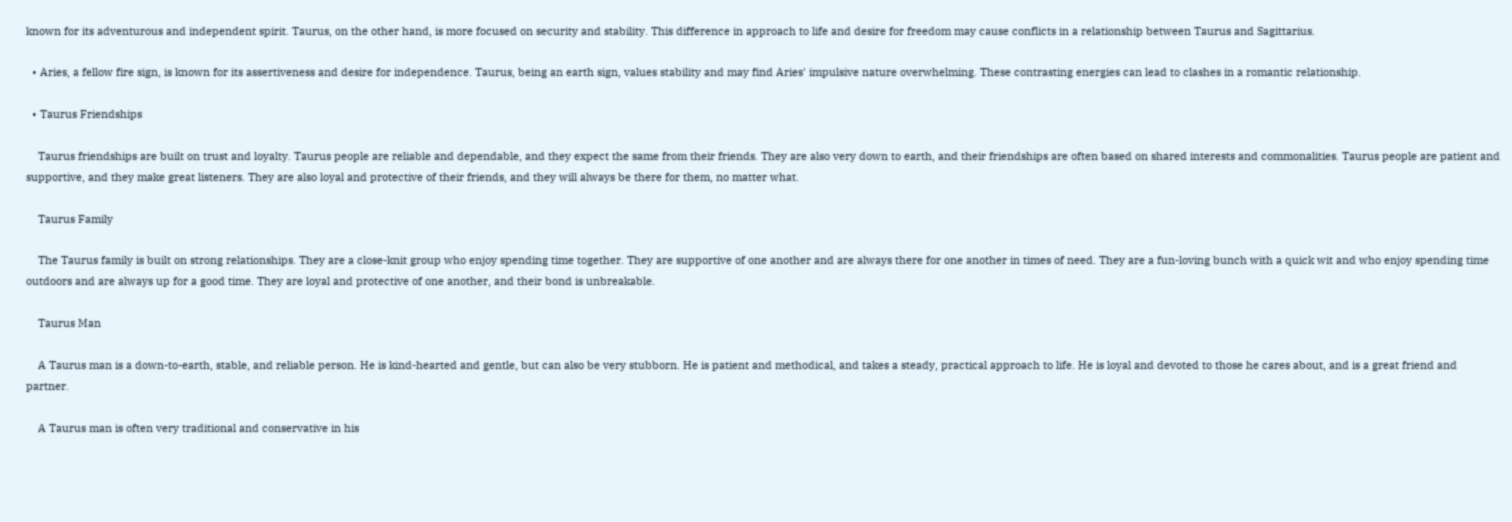known for its adventurous and independent spirit. Taurus, on the other hand, is more focused on security and stability. This difference in approach to life and desire for freedom may cause conflicts in a relationship between Taurus and Sagittarius.

  • Aries, a fellow fire sign, is known for its assertiveness and desire for independence. Taurus, being an earth sign, values stability and may find Aries' impulsive nature overwhelming. These contrasting energies can lead to clashes in a romantic relationship.

  • Taurus Friendships

    Taurus friendships are built on trust and loyalty. Taurus people are reliable and dependable, and they expect the same from their friends. They are also very down to earth, and their friendships are often based on shared interests and commonalities. Taurus people are patient and supportive, and they make great listeners. They are also loyal and protective of their friends, and they will always be there for them, no matter what.

    Taurus Family

    The Taurus family is built on strong relationships. They are a close-knit group who enjoy spending time together. They are supportive of one another and are always there for one another in times of need. They are a fun-loving bunch with a quick wit and who enjoy spending time outdoors and are always up for a good time. They are loyal and protective of one another, and their bond is unbreakable.

    Taurus Man

    A Taurus man is a down-to-earth, stable, and reliable person. He is kind-hearted and gentle, but can also be very stubborn. He is patient and methodical, and takes a steady, practical approach to life. He is loyal and devoted to those he cares about, and is a great friend and partner.

    A Taurus man is often very traditional and conservative in his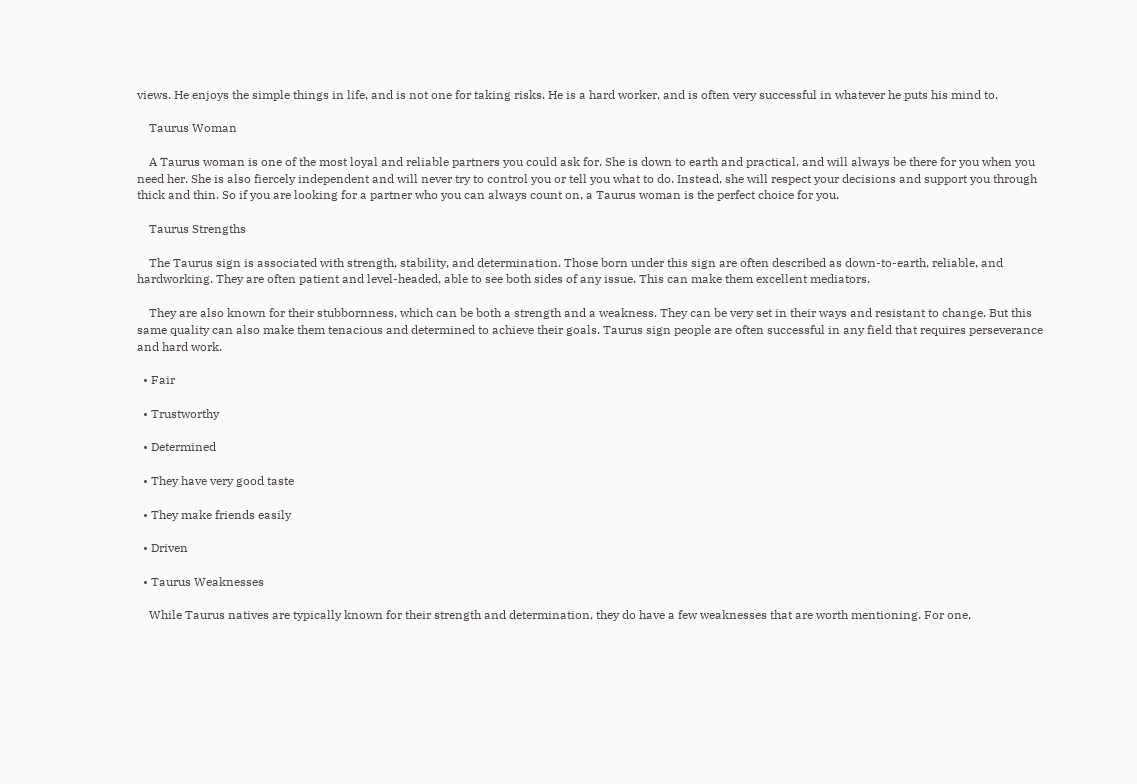views. He enjoys the simple things in life, and is not one for taking risks. He is a hard worker, and is often very successful in whatever he puts his mind to.

    Taurus Woman

    A Taurus woman is one of the most loyal and reliable partners you could ask for. She is down to earth and practical, and will always be there for you when you need her. She is also fiercely independent and will never try to control you or tell you what to do. Instead, she will respect your decisions and support you through thick and thin. So if you are looking for a partner who you can always count on, a Taurus woman is the perfect choice for you.

    Taurus Strengths

    The Taurus sign is associated with strength, stability, and determination. Those born under this sign are often described as down-to-earth, reliable, and hardworking. They are often patient and level-headed, able to see both sides of any issue. This can make them excellent mediators.

    They are also known for their stubbornness, which can be both a strength and a weakness. They can be very set in their ways and resistant to change. But this same quality can also make them tenacious and determined to achieve their goals. Taurus sign people are often successful in any field that requires perseverance and hard work.

  • Fair

  • Trustworthy

  • Determined

  • They have very good taste

  • They make friends easily

  • Driven

  • Taurus Weaknesses

    While Taurus natives are typically known for their strength and determination, they do have a few weaknesses that are worth mentioning. For one,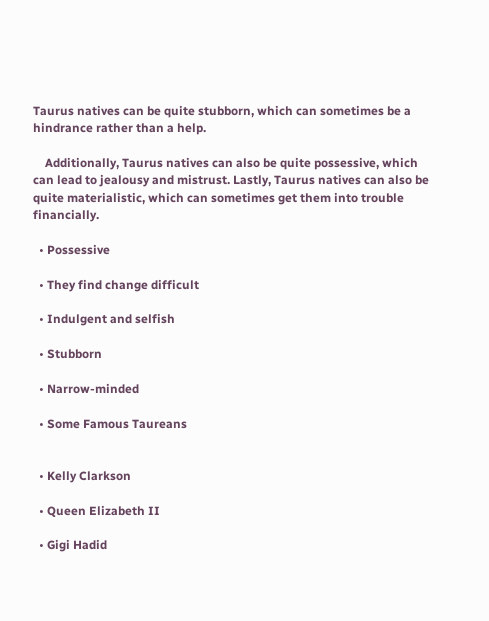Taurus natives can be quite stubborn, which can sometimes be a hindrance rather than a help.

    Additionally, Taurus natives can also be quite possessive, which can lead to jealousy and mistrust. Lastly, Taurus natives can also be quite materialistic, which can sometimes get them into trouble financially.

  • Possessive

  • They find change difficult

  • Indulgent and selfish

  • Stubborn

  • Narrow-minded

  • Some Famous Taureans


  • Kelly Clarkson

  • Queen Elizabeth II

  • Gigi Hadid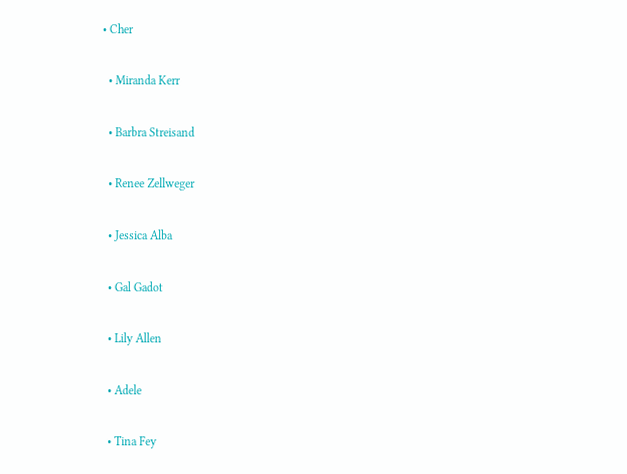• Cher

  • Miranda Kerr

  • Barbra Streisand

  • Renee Zellweger

  • Jessica Alba

  • Gal Gadot

  • Lily Allen

  • Adele

  • Tina Fey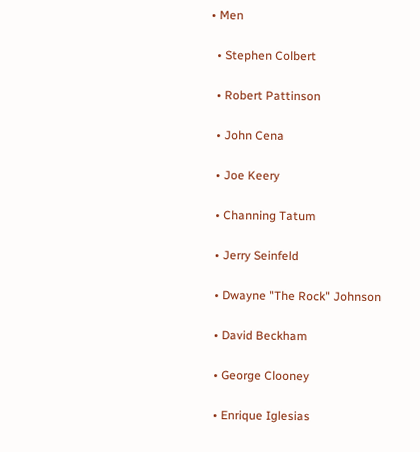• Men

  • Stephen Colbert

  • Robert Pattinson

  • John Cena

  • Joe Keery

  • Channing Tatum

  • Jerry Seinfeld

  • Dwayne "The Rock" Johnson

  • David Beckham

  • George Clooney

  • Enrique Iglesias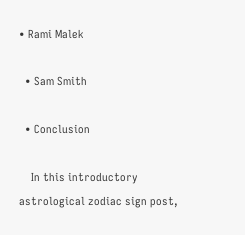• Rami Malek

  • Sam Smith

  • Conclusion

    In this introductory astrological zodiac sign post,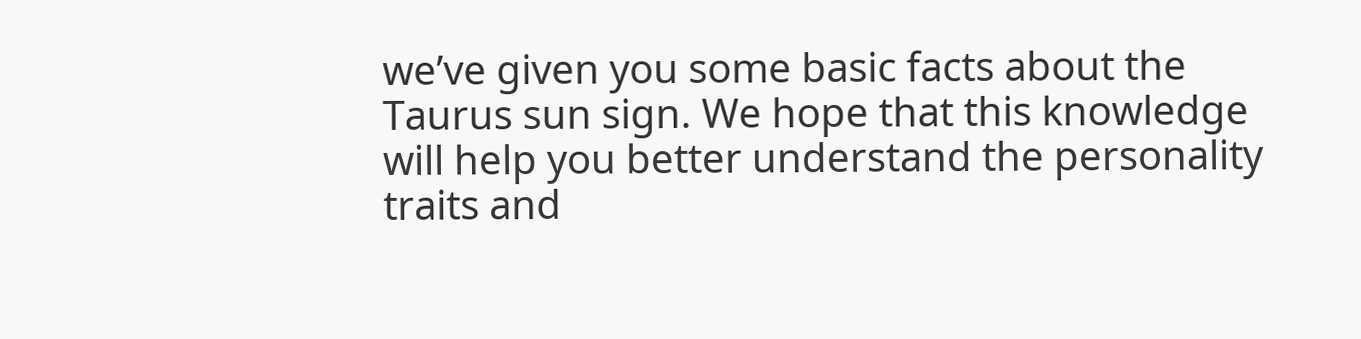we’ve given you some basic facts about the Taurus sun sign. We hope that this knowledge will help you better understand the personality traits and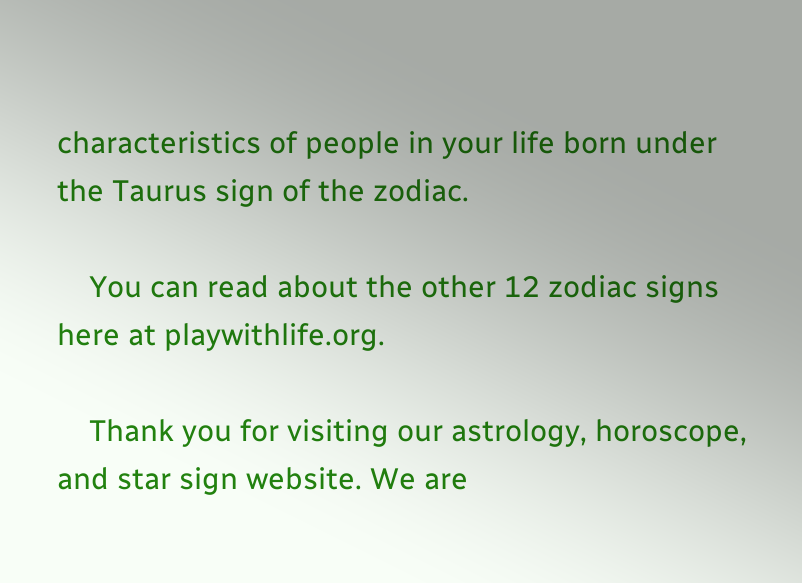characteristics of people in your life born under the Taurus sign of the zodiac.

    You can read about the other 12 zodiac signs here at playwithlife.org.

    Thank you for visiting our astrology, horoscope, and star sign website. We are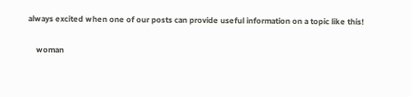always excited when one of our posts can provide useful information on a topic like this!

    woman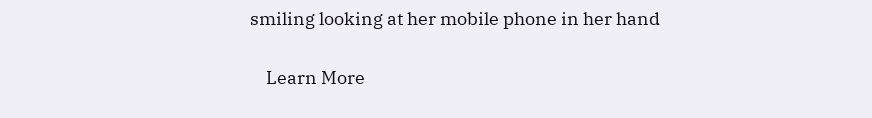smiling looking at her mobile phone in her hand


    Learn More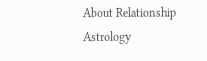About Relationship Astrology